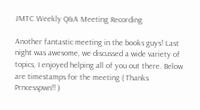JMTC Weekly Q&A Meeting Recording

Another fantastic meeting in the books guys! Last night was awesome, we discussed a wide variety of topics, I enjoyed helping all of you out there. Below are timestamps for the meeting ( Thanks Prncesspwn!! )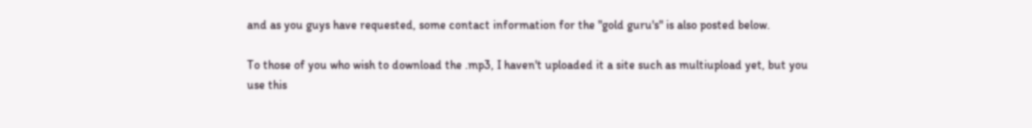and as you guys have requested, some contact information for the "gold guru's" is also posted below.

To those of you who wish to download the .mp3, I haven't uploaded it a site such as multiupload yet, but you use this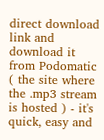direct download link and download it from Podomatic ( the site where the .mp3 stream is hosted ) - it's quick, easy and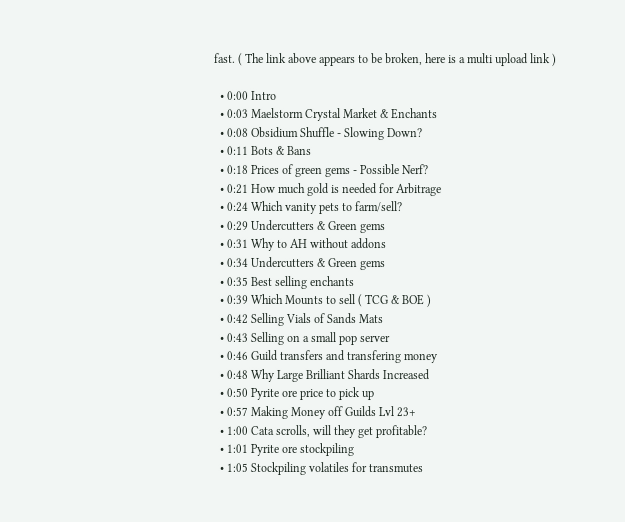fast. ( The link above appears to be broken, here is a multi upload link )

  • 0:00 Intro
  • 0:03 Maelstorm Crystal Market & Enchants
  • 0:08 Obsidium Shuffle - Slowing Down?
  • 0:11 Bots & Bans
  • 0:18 Prices of green gems - Possible Nerf?
  • 0:21 How much gold is needed for Arbitrage
  • 0:24 Which vanity pets to farm/sell?
  • 0:29 Undercutters & Green gems
  • 0:31 Why to AH without addons
  • 0:34 Undercutters & Green gems
  • 0:35 Best selling enchants
  • 0:39 Which Mounts to sell ( TCG & BOE )
  • 0:42 Selling Vials of Sands Mats
  • 0:43 Selling on a small pop server
  • 0:46 Guild transfers and transfering money
  • 0:48 Why Large Brilliant Shards Increased
  • 0:50 Pyrite ore price to pick up
  • 0:57 Making Money off Guilds Lvl 23+
  • 1:00 Cata scrolls, will they get profitable?
  • 1:01 Pyrite ore stockpiling
  • 1:05 Stockpiling volatiles for transmutes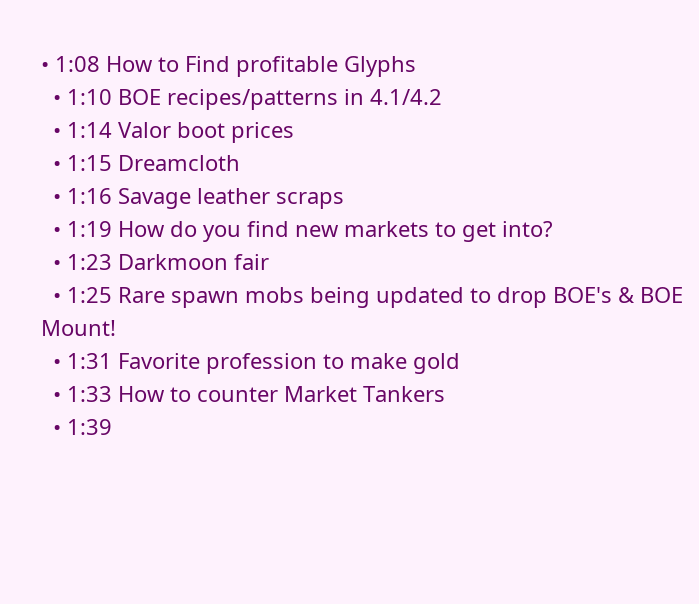• 1:08 How to Find profitable Glyphs
  • 1:10 BOE recipes/patterns in 4.1/4.2
  • 1:14 Valor boot prices
  • 1:15 Dreamcloth
  • 1:16 Savage leather scraps
  • 1:19 How do you find new markets to get into?
  • 1:23 Darkmoon fair
  • 1:25 Rare spawn mobs being updated to drop BOE's & BOE Mount!
  • 1:31 Favorite profession to make gold
  • 1:33 How to counter Market Tankers
  • 1:39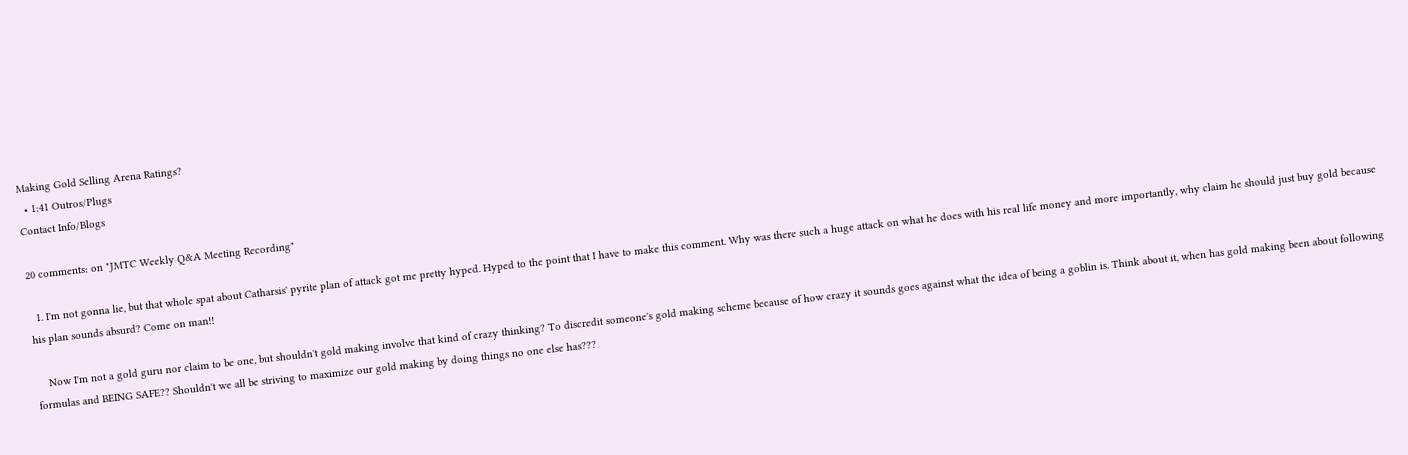Making Gold Selling Arena Ratings?
  • 1:41 Outros/Plugs
Contact Info/Blogs

20 comments: on "JMTC Weekly Q&A Meeting Recording"

  1. I'm not gonna lie, but that whole spat about Catharsis' pyrite plan of attack got me pretty hyped. Hyped to the point that I have to make this comment. Why was there such a huge attack on what he does with his real life money and more importantly, why claim he should just buy gold because his plan sounds absurd? Come on man!!

    Now I'm not a gold guru nor claim to be one, but shouldn't gold making involve that kind of crazy thinking? To discredit someone's gold making scheme because of how crazy it sounds goes against what the idea of being a goblin is. Think about it, when has gold making been about following formulas and BEING SAFE?? Shouldn't we all be striving to maximize our gold making by doing things no one else has???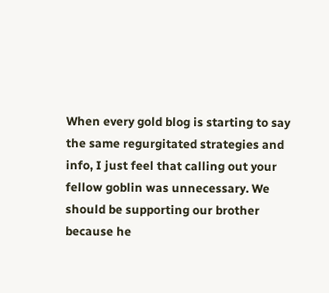When every gold blog is starting to say the same regurgitated strategies and info, I just feel that calling out your fellow goblin was unnecessary. We should be supporting our brother because he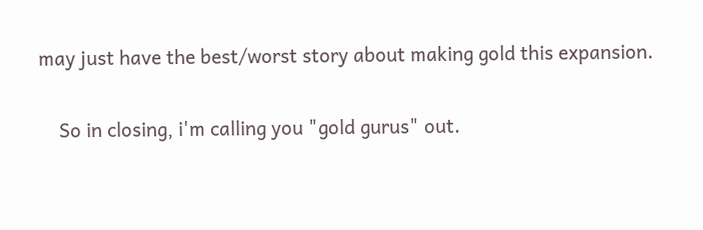may just have the best/worst story about making gold this expansion.

    So in closing, i'm calling you "gold gurus" out.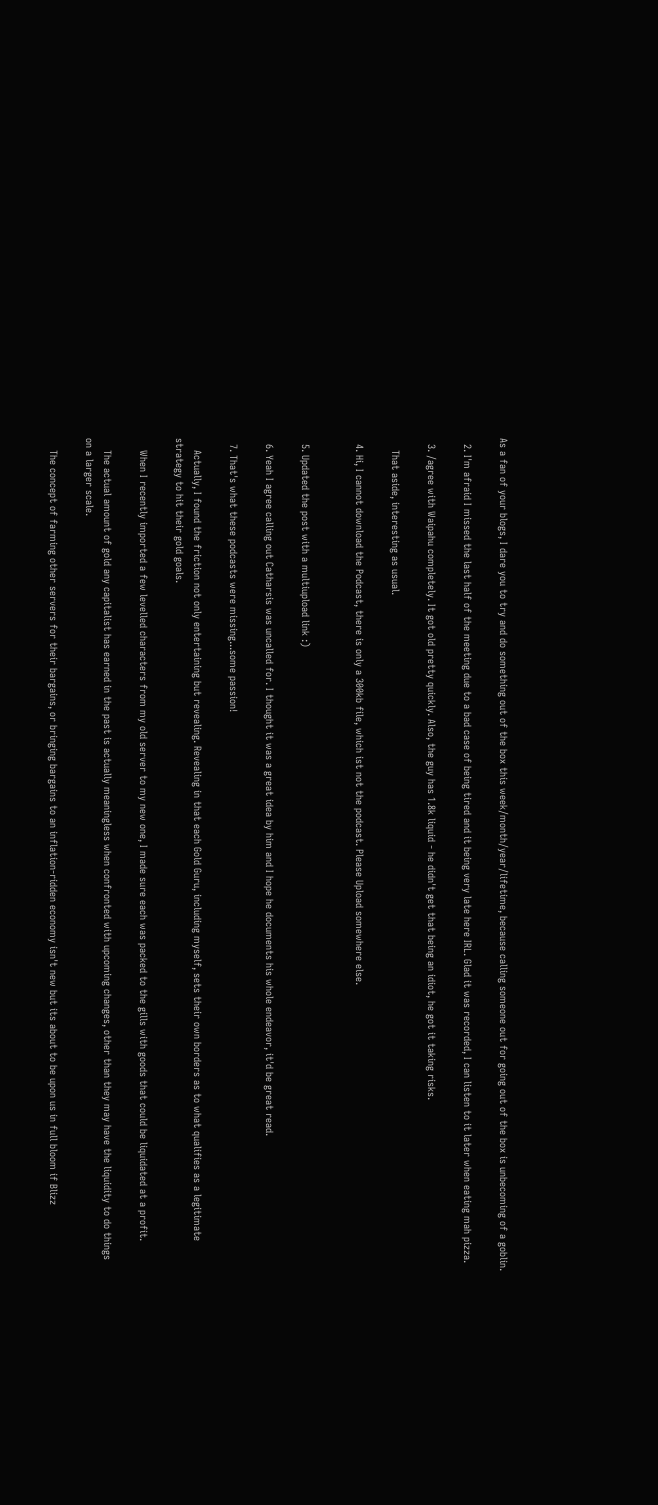As a fan of your blogs, I dare you to try and do something out of the box this week/month/year/lifetime, because calling someone out for going out of the box is unbecoming of a goblin.

  2. I'm afraid I missed the last half of the meeting due to a bad case of being tired and it being very late here IRL. Glad it was recorded, I can listen to it later when eating mah pizza.

  3. /agree with Waipahu completely. It got old pretty quickly. Also, the guy has 1.8k liquid - he didn't get that being an idiot, he got it taking risks.

    That aside, interesting as usual.

  4. Hi, I cannot download the Podcast, there is only a 300kb file, which ist not the podcast. Please Upload somewhere else.


  5. Updated the post with a multiupload link :)

  6. Yeah I agree calling out Catharsis was uncalled for. I thought it was a great idea by him and I hope he documents his whole endeavor, it'd be great read.

  7. That's what these podcasts were missing...some passion!

    Actually, I found the friction not only entertaining but revealing. Revealing in that each Gold Guru, including myself, sets their own borders as to what qualifies as a legitimate strategy to hit their gold goals.

    When I recently imported a few levelled characters from my old server to my new one, I made sure each was packed to the gills with goods that could be liquidated at a profit.

    The actual amount of gold any capitalist has earned in the past is actually meaningless when confronted with upcoming changes, other than they may have the liquidity to do things on a larger scale.

    The concept of farming other servers for their bargains, or bringing bargains to an inflation-ridden economy isn't new but its about to be upon us in full bloom if Blizz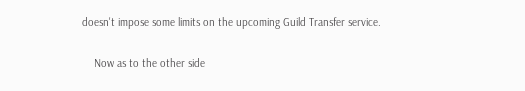doesn't impose some limits on the upcoming Guild Transfer service.

    Now as to the other side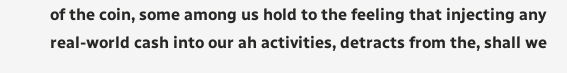of the coin, some among us hold to the feeling that injecting any real-world cash into our ah activities, detracts from the, shall we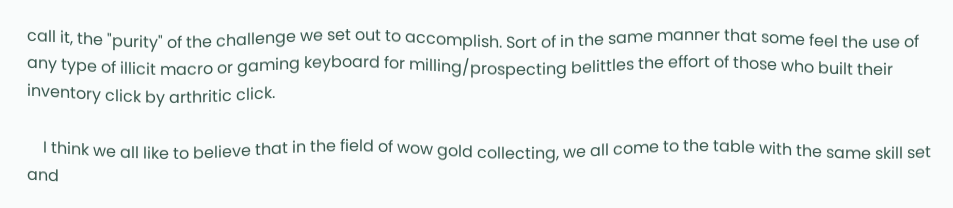call it, the "purity" of the challenge we set out to accomplish. Sort of in the same manner that some feel the use of any type of illicit macro or gaming keyboard for milling/prospecting belittles the effort of those who built their inventory click by arthritic click.

    I think we all like to believe that in the field of wow gold collecting, we all come to the table with the same skill set and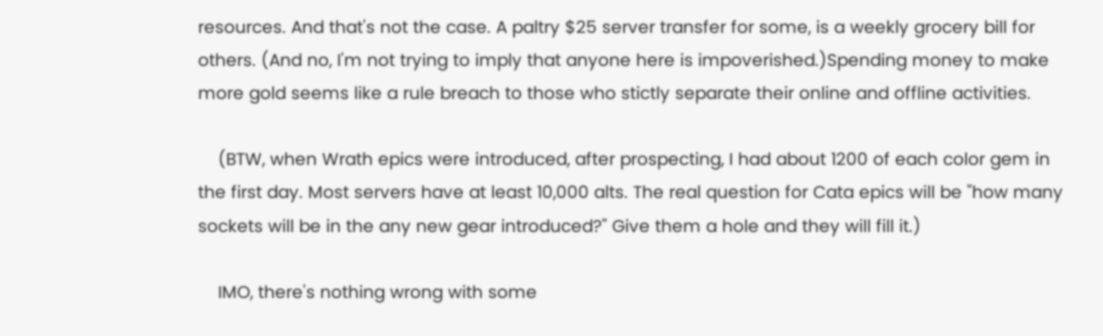resources. And that's not the case. A paltry $25 server transfer for some, is a weekly grocery bill for others. (And no, I'm not trying to imply that anyone here is impoverished.)Spending money to make more gold seems like a rule breach to those who stictly separate their online and offline activities.

    (BTW, when Wrath epics were introduced, after prospecting, I had about 1200 of each color gem in the first day. Most servers have at least 10,000 alts. The real question for Cata epics will be "how many sockets will be in the any new gear introduced?" Give them a hole and they will fill it.)

    IMO, there's nothing wrong with some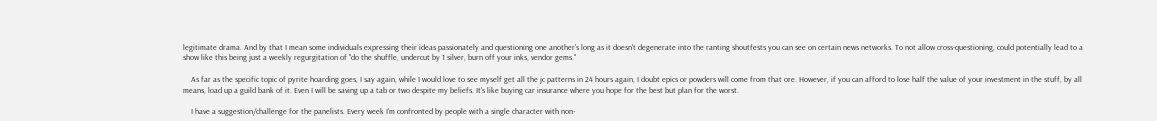legitimate drama. And by that I mean some individuals expressing their ideas passionately and questioning one another's long as it doesn't degenerate into the ranting shoutfests you can see on certain news networks. To not allow cross-questioning, could potentially lead to a show like this being just a weekly regurgitation of "do the shuffle, undercut by 1 silver, burn off your inks, vendor gems."

    As far as the specific topic of pyrite hoarding goes, I say again, while I would love to see myself get all the jc patterns in 24 hours again, I doubt epics or powders will come from that ore. However, if you can afford to lose half the value of your investment in the stuff, by all means, load up a guild bank of it. Even I will be saving up a tab or two despite my beliefs. It's like buying car insurance where you hope for the best but plan for the worst.

    I have a suggestion/challenge for the panelists. Every week I'm confronted by people with a single character with non-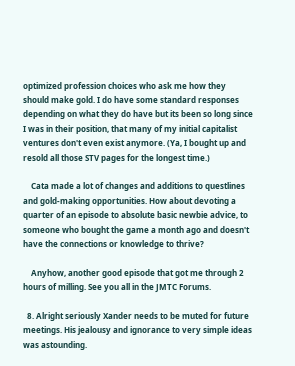optimized profession choices who ask me how they should make gold. I do have some standard responses depending on what they do have but its been so long since I was in their position, that many of my initial capitalist ventures don't even exist anymore. (Ya, I bought up and resold all those STV pages for the longest time.)

    Cata made a lot of changes and additions to questlines and gold-making opportunities. How about devoting a quarter of an episode to absolute basic newbie advice, to someone who bought the game a month ago and doesn't have the connections or knowledge to thrive?

    Anyhow, another good episode that got me through 2 hours of milling. See you all in the JMTC Forums.

  8. Alright seriously Xander needs to be muted for future meetings. His jealousy and ignorance to very simple ideas was astounding.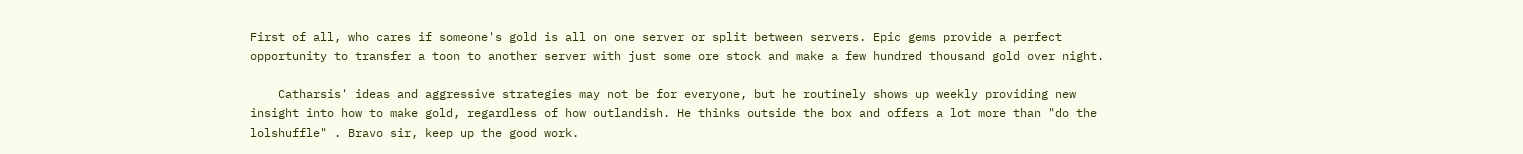First of all, who cares if someone's gold is all on one server or split between servers. Epic gems provide a perfect opportunity to transfer a toon to another server with just some ore stock and make a few hundred thousand gold over night.

    Catharsis' ideas and aggressive strategies may not be for everyone, but he routinely shows up weekly providing new insight into how to make gold, regardless of how outlandish. He thinks outside the box and offers a lot more than "do the lolshuffle" . Bravo sir, keep up the good work.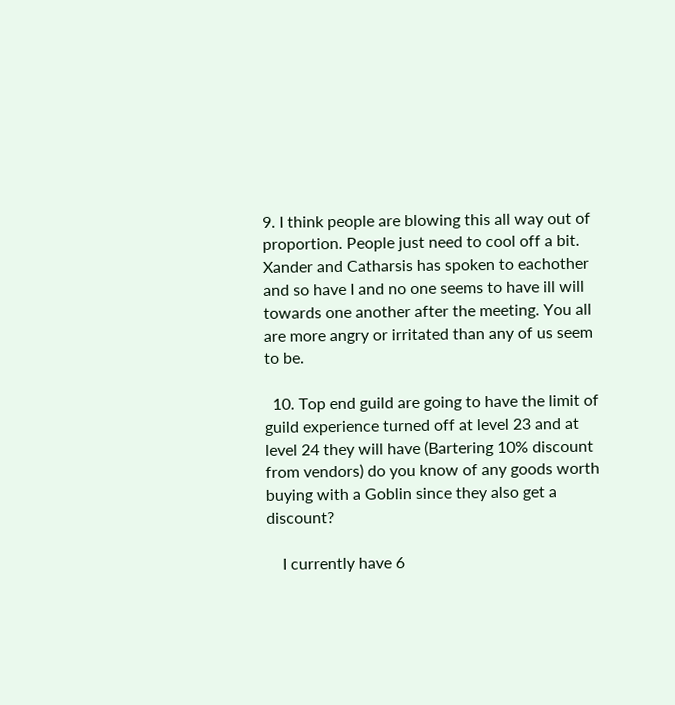9. I think people are blowing this all way out of proportion. People just need to cool off a bit. Xander and Catharsis has spoken to eachother and so have I and no one seems to have ill will towards one another after the meeting. You all are more angry or irritated than any of us seem to be.

  10. Top end guild are going to have the limit of guild experience turned off at level 23 and at level 24 they will have (Bartering 10% discount from vendors) do you know of any goods worth buying with a Goblin since they also get a discount?

    I currently have 6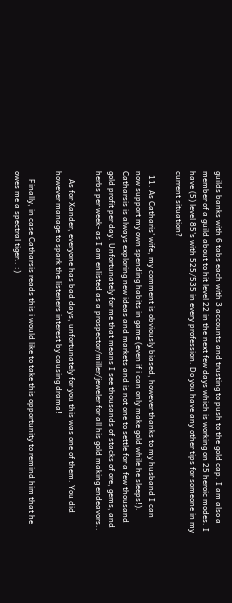guilds banks with 6 tabs each with 3 accounts and trusting to push to the gold cap. I am also a member of a guild about to hit level 22 in the next few days which is working on 25 heroic modes. I have (5) level 85's with 525/535 in every profession. Do you have any other tips for someone in my current situation?

  11. As Catharis' wife, my comment is obviously biased, however thanks to my husband I can now support my own spending habits in game (even if i can only make gold while he sleeps!). Catharsis is always exploring new ideas and markets and is not one to settle for a few thousand gold profit per day. Unfortunately for me that means I see thousands of stacks of ore, gems, and herbs per week- as I am enlisted as a prospector/miller/jeweler for all his gold making endeavors..

    As for Xander, everyone has bad days, unfortunately for you this was one of them. You did however manage to spark the listeners interest by causing drama!

    Finally, in case Catharsis reads this i would like to take this opportunity to remind him that he owes me a spectral tiger.. :)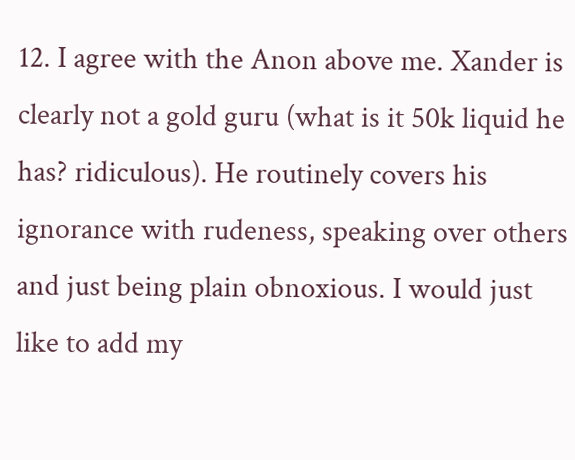12. I agree with the Anon above me. Xander is clearly not a gold guru (what is it 50k liquid he has? ridiculous). He routinely covers his ignorance with rudeness, speaking over others and just being plain obnoxious. I would just like to add my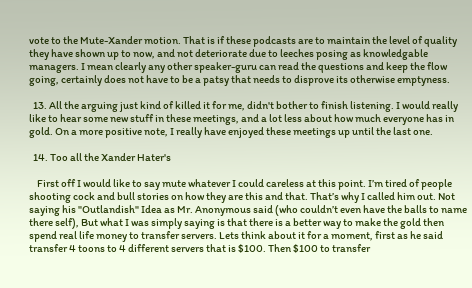vote to the Mute-Xander motion. That is if these podcasts are to maintain the level of quality they have shown up to now, and not deteriorate due to leeches posing as knowledgable managers. I mean clearly any other speaker-guru can read the questions and keep the flow going, certainly does not have to be a patsy that needs to disprove its otherwise emptyness.

  13. All the arguing just kind of killed it for me, didn't bother to finish listening. I would really like to hear some new stuff in these meetings, and a lot less about how much everyone has in gold. On a more positive note, I really have enjoyed these meetings up until the last one.

  14. Too all the Xander Hater's

    First off I would like to say mute whatever I could careless at this point. I’m tired of people shooting cock and bull stories on how they are this and that. That’s why I called him out. Not saying his "Outlandish" Idea as Mr. Anonymous said (who couldn’t even have the balls to name there self), But what I was simply saying is that there is a better way to make the gold then spend real life money to transfer servers. Lets think about it for a moment, first as he said transfer 4 toons to 4 different servers that is $100. Then $100 to transfer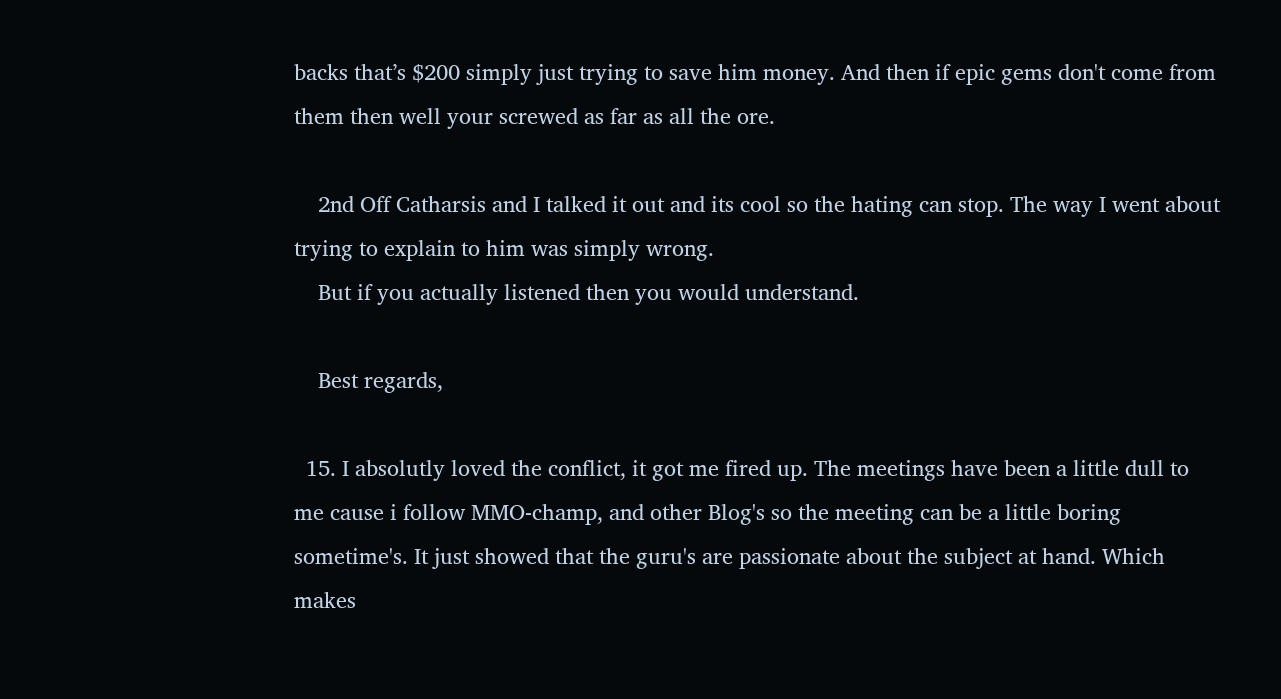backs that’s $200 simply just trying to save him money. And then if epic gems don't come from them then well your screwed as far as all the ore.

    2nd Off Catharsis and I talked it out and its cool so the hating can stop. The way I went about trying to explain to him was simply wrong.
    But if you actually listened then you would understand.

    Best regards,

  15. I absolutly loved the conflict, it got me fired up. The meetings have been a little dull to me cause i follow MMO-champ, and other Blog's so the meeting can be a little boring sometime's. It just showed that the guru's are passionate about the subject at hand. Which makes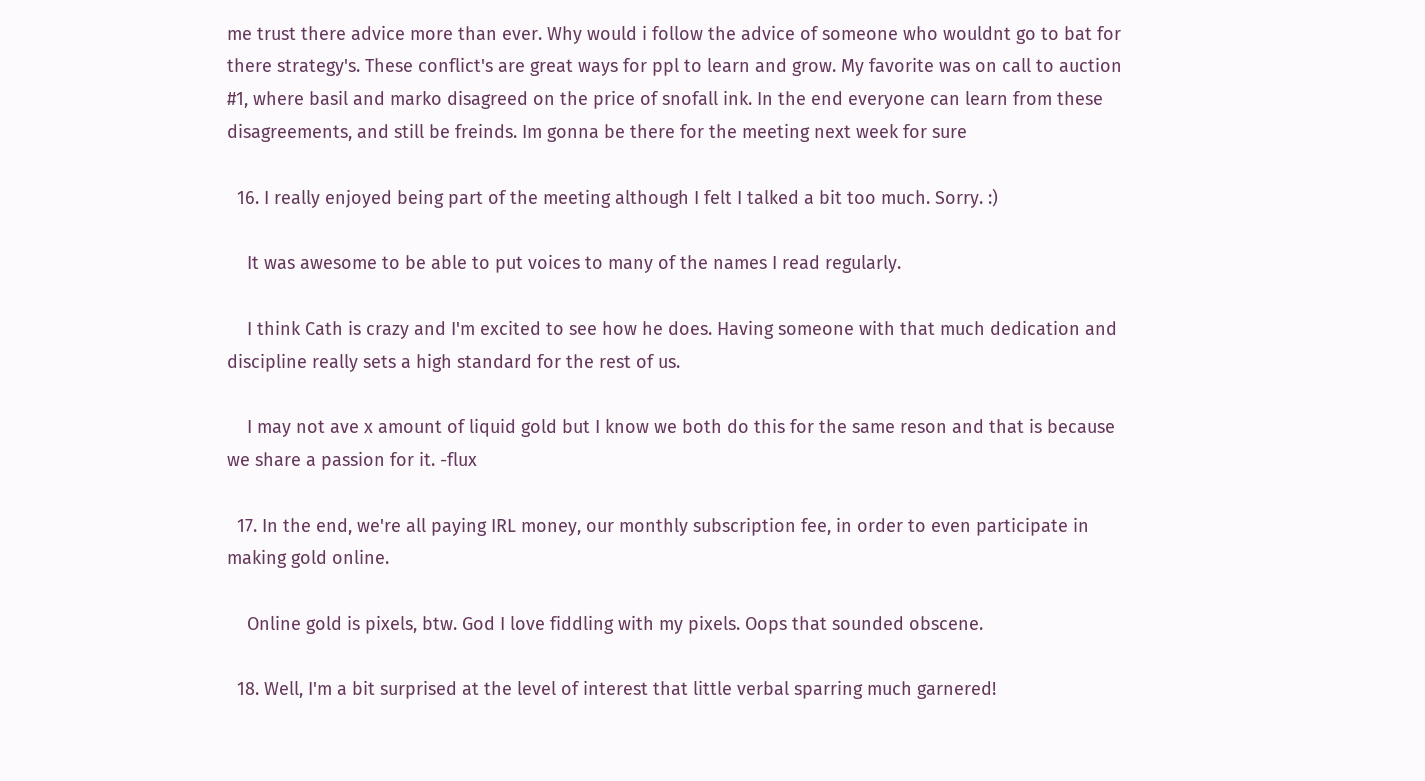me trust there advice more than ever. Why would i follow the advice of someone who wouldnt go to bat for there strategy's. These conflict's are great ways for ppl to learn and grow. My favorite was on call to auction #1, where basil and marko disagreed on the price of snofall ink. In the end everyone can learn from these disagreements, and still be freinds. Im gonna be there for the meeting next week for sure

  16. I really enjoyed being part of the meeting although I felt I talked a bit too much. Sorry. :)

    It was awesome to be able to put voices to many of the names I read regularly.

    I think Cath is crazy and I'm excited to see how he does. Having someone with that much dedication and discipline really sets a high standard for the rest of us.

    I may not ave x amount of liquid gold but I know we both do this for the same reson and that is because we share a passion for it. -flux

  17. In the end, we're all paying IRL money, our monthly subscription fee, in order to even participate in making gold online.

    Online gold is pixels, btw. God I love fiddling with my pixels. Oops that sounded obscene.

  18. Well, I'm a bit surprised at the level of interest that little verbal sparring much garnered!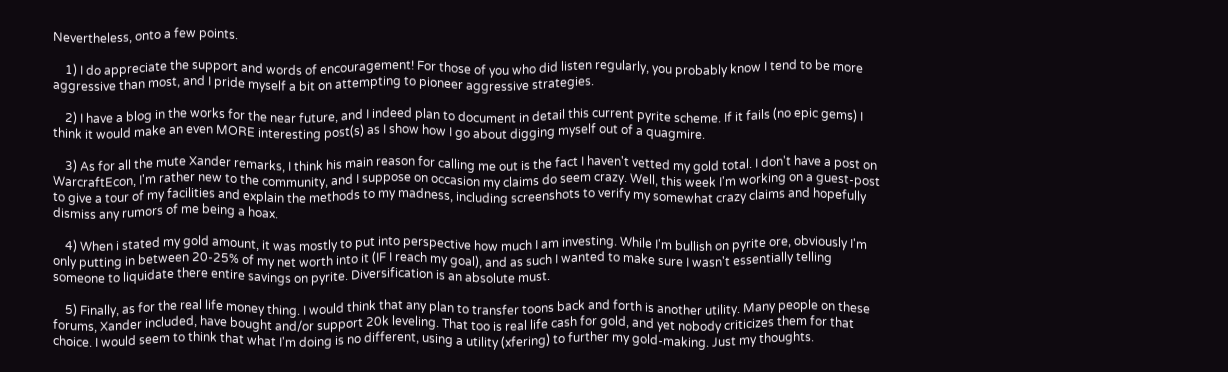Nevertheless, onto a few points.

    1) I do appreciate the support and words of encouragement! For those of you who did listen regularly, you probably know I tend to be more aggressive than most, and I pride myself a bit on attempting to pioneer aggressive strategies.

    2) I have a blog in the works for the near future, and I indeed plan to document in detail this current pyrite scheme. If it fails (no epic gems) I think it would make an even MORE interesting post(s) as I show how I go about digging myself out of a quagmire.

    3) As for all the mute Xander remarks, I think his main reason for calling me out is the fact I haven't vetted my gold total. I don't have a post on WarcraftEcon, I'm rather new to the community, and I suppose on occasion my claims do seem crazy. Well, this week I'm working on a guest-post to give a tour of my facilities and explain the methods to my madness, including screenshots to verify my somewhat crazy claims and hopefully dismiss any rumors of me being a hoax.

    4) When i stated my gold amount, it was mostly to put into perspective how much I am investing. While I'm bullish on pyrite ore, obviously I'm only putting in between 20-25% of my net worth into it (IF I reach my goal), and as such I wanted to make sure I wasn't essentially telling someone to liquidate there entire savings on pyrite. Diversification is an absolute must.

    5) Finally, as for the real life money thing. I would think that any plan to transfer toons back and forth is another utility. Many people on these forums, Xander included, have bought and/or support 20k leveling. That too is real life cash for gold, and yet nobody criticizes them for that choice. I would seem to think that what I'm doing is no different, using a utility (xfering) to further my gold-making. Just my thoughts.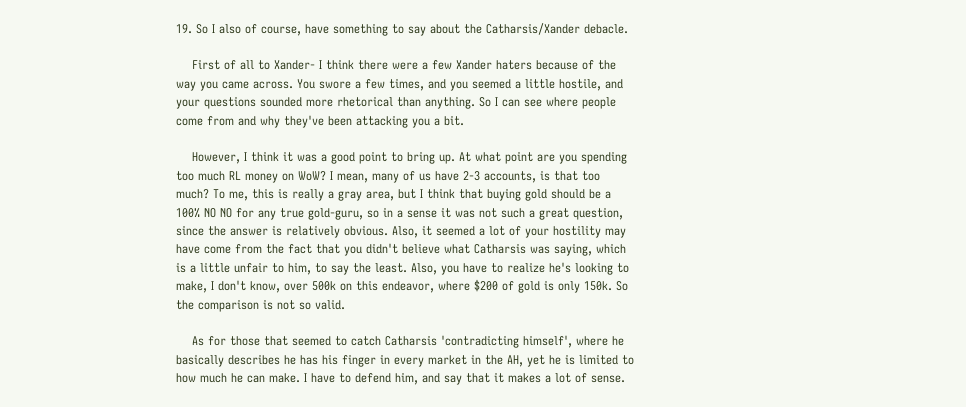19. So I also of course, have something to say about the Catharsis/Xander debacle.

    First of all to Xander- I think there were a few Xander haters because of the way you came across. You swore a few times, and you seemed a little hostile, and your questions sounded more rhetorical than anything. So I can see where people come from and why they've been attacking you a bit.

    However, I think it was a good point to bring up. At what point are you spending too much RL money on WoW? I mean, many of us have 2-3 accounts, is that too much? To me, this is really a gray area, but I think that buying gold should be a 100% NO NO for any true gold-guru, so in a sense it was not such a great question, since the answer is relatively obvious. Also, it seemed a lot of your hostility may have come from the fact that you didn't believe what Catharsis was saying, which is a little unfair to him, to say the least. Also, you have to realize he's looking to make, I don't know, over 500k on this endeavor, where $200 of gold is only 150k. So the comparison is not so valid.

    As for those that seemed to catch Catharsis 'contradicting himself', where he basically describes he has his finger in every market in the AH, yet he is limited to how much he can make. I have to defend him, and say that it makes a lot of sense.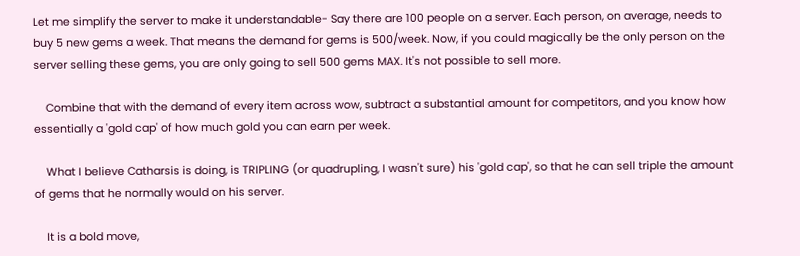Let me simplify the server to make it understandable- Say there are 100 people on a server. Each person, on average, needs to buy 5 new gems a week. That means the demand for gems is 500/week. Now, if you could magically be the only person on the server selling these gems, you are only going to sell 500 gems MAX. It's not possible to sell more.

    Combine that with the demand of every item across wow, subtract a substantial amount for competitors, and you know how essentially a 'gold cap' of how much gold you can earn per week.

    What I believe Catharsis is doing, is TRIPLING (or quadrupling, I wasn't sure) his 'gold cap', so that he can sell triple the amount of gems that he normally would on his server.

    It is a bold move,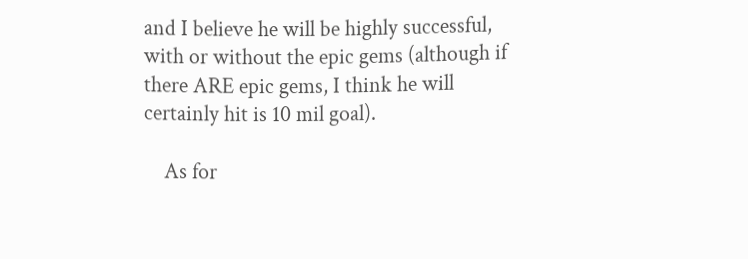and I believe he will be highly successful, with or without the epic gems (although if there ARE epic gems, I think he will certainly hit is 10 mil goal).

    As for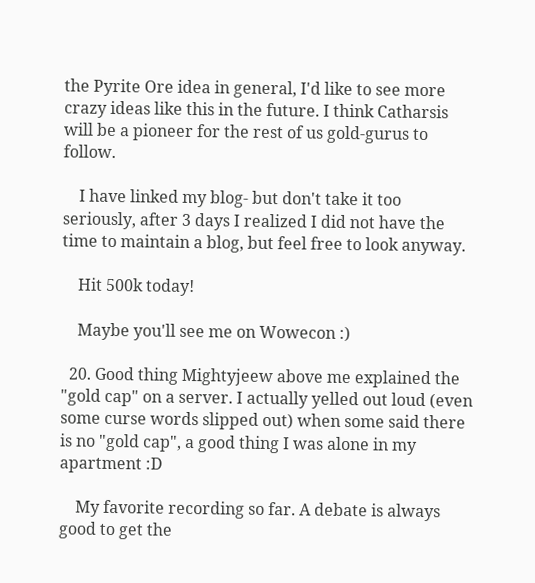the Pyrite Ore idea in general, I'd like to see more crazy ideas like this in the future. I think Catharsis will be a pioneer for the rest of us gold-gurus to follow.

    I have linked my blog- but don't take it too seriously, after 3 days I realized I did not have the time to maintain a blog, but feel free to look anyway.

    Hit 500k today!

    Maybe you'll see me on Wowecon :)

  20. Good thing Mightyjeew above me explained the "gold cap" on a server. I actually yelled out loud (even some curse words slipped out) when some said there is no "gold cap", a good thing I was alone in my apartment :D

    My favorite recording so far. A debate is always good to get the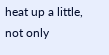heat up a little, not only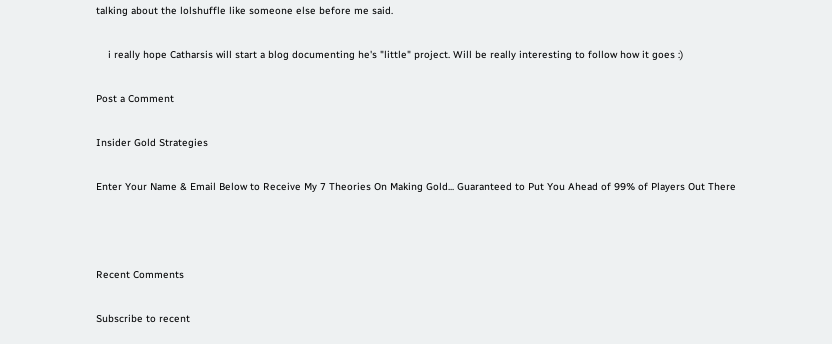talking about the lolshuffle like someone else before me said.

    i really hope Catharsis will start a blog documenting he's "little" project. Will be really interesting to follow how it goes :)

Post a Comment

Insider Gold Strategies

Enter Your Name & Email Below to Receive My 7 Theories On Making Gold... Guaranteed to Put You Ahead of 99% of Players Out There



Recent Comments

Subscribe to recent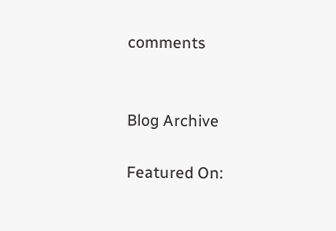comments


Blog Archive

Featured On: